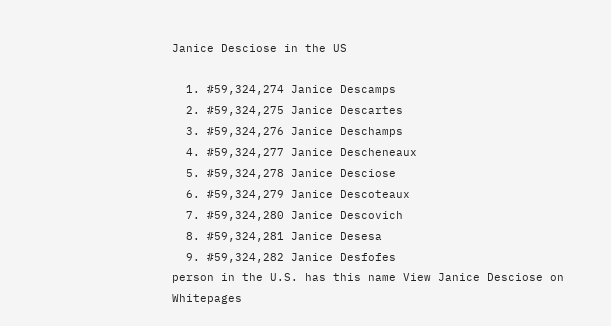Janice Desciose in the US

  1. #59,324,274 Janice Descamps
  2. #59,324,275 Janice Descartes
  3. #59,324,276 Janice Deschamps
  4. #59,324,277 Janice Descheneaux
  5. #59,324,278 Janice Desciose
  6. #59,324,279 Janice Descoteaux
  7. #59,324,280 Janice Descovich
  8. #59,324,281 Janice Desesa
  9. #59,324,282 Janice Desfofes
person in the U.S. has this name View Janice Desciose on Whitepages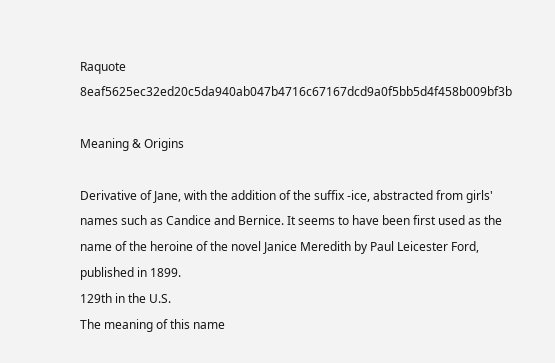Raquote 8eaf5625ec32ed20c5da940ab047b4716c67167dcd9a0f5bb5d4f458b009bf3b

Meaning & Origins

Derivative of Jane, with the addition of the suffix -ice, abstracted from girls' names such as Candice and Bernice. It seems to have been first used as the name of the heroine of the novel Janice Meredith by Paul Leicester Ford, published in 1899.
129th in the U.S.
The meaning of this name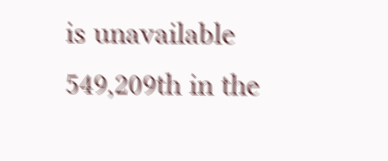is unavailable
549,209th in the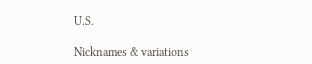U.S.

Nicknames & variations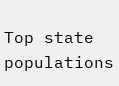Top state populations